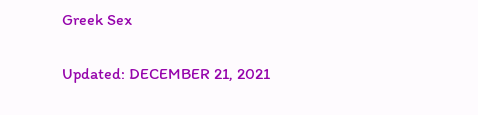Greek Sex

Updated: DECEMBER 21, 2021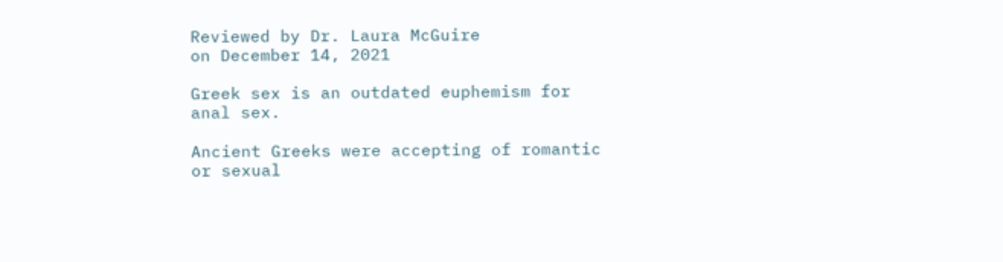Reviewed by Dr. Laura McGuire
on December 14, 2021

Greek sex is an outdated euphemism for anal sex.

Ancient Greeks were accepting of romantic or sexual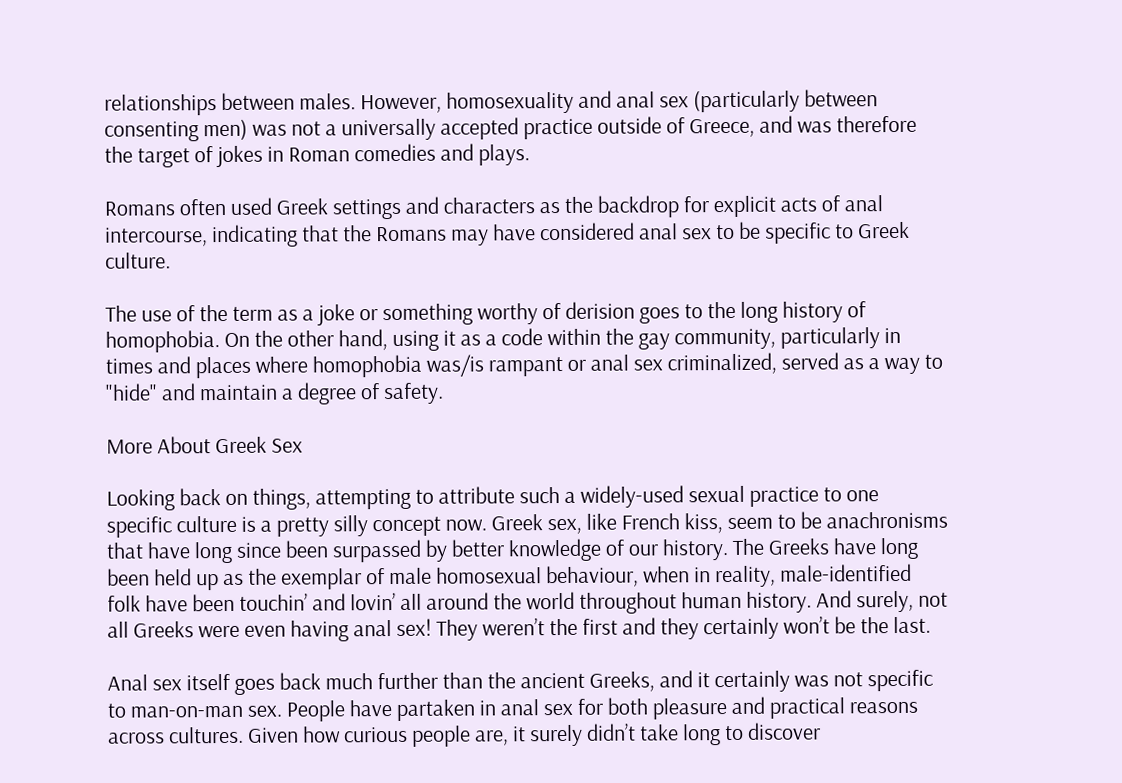relationships between males. However, homosexuality and anal sex (particularly between consenting men) was not a universally accepted practice outside of Greece, and was therefore the target of jokes in Roman comedies and plays.

Romans often used Greek settings and characters as the backdrop for explicit acts of anal intercourse, indicating that the Romans may have considered anal sex to be specific to Greek culture.

The use of the term as a joke or something worthy of derision goes to the long history of homophobia. On the other hand, using it as a code within the gay community, particularly in times and places where homophobia was/is rampant or anal sex criminalized, served as a way to "hide" and maintain a degree of safety.

More About Greek Sex

Looking back on things, attempting to attribute such a widely-used sexual practice to one specific culture is a pretty silly concept now. Greek sex, like French kiss, seem to be anachronisms that have long since been surpassed by better knowledge of our history. The Greeks have long been held up as the exemplar of male homosexual behaviour, when in reality, male-identified folk have been touchin’ and lovin’ all around the world throughout human history. And surely, not all Greeks were even having anal sex! They weren’t the first and they certainly won’t be the last.

Anal sex itself goes back much further than the ancient Greeks, and it certainly was not specific to man-on-man sex. People have partaken in anal sex for both pleasure and practical reasons across cultures. Given how curious people are, it surely didn’t take long to discover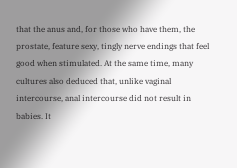that the anus and, for those who have them, the prostate, feature sexy, tingly nerve endings that feel good when stimulated. At the same time, many cultures also deduced that, unlike vaginal intercourse, anal intercourse did not result in babies. It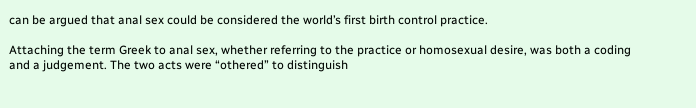can be argued that anal sex could be considered the world’s first birth control practice.

Attaching the term Greek to anal sex, whether referring to the practice or homosexual desire, was both a coding and a judgement. The two acts were “othered” to distinguish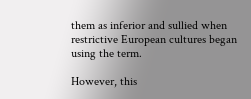them as inferior and sullied when restrictive European cultures began using the term.

However, this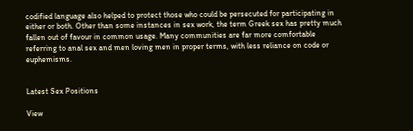codified language also helped to protect those who could be persecuted for participating in either or both. Other than some instances in sex work, the term Greek sex has pretty much fallen out of favour in common usage. Many communities are far more comfortable referring to anal sex and men loving men in proper terms, with less reliance on code or euphemisms.


Latest Sex Positions

View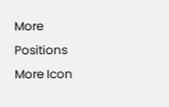More Positions More Icon